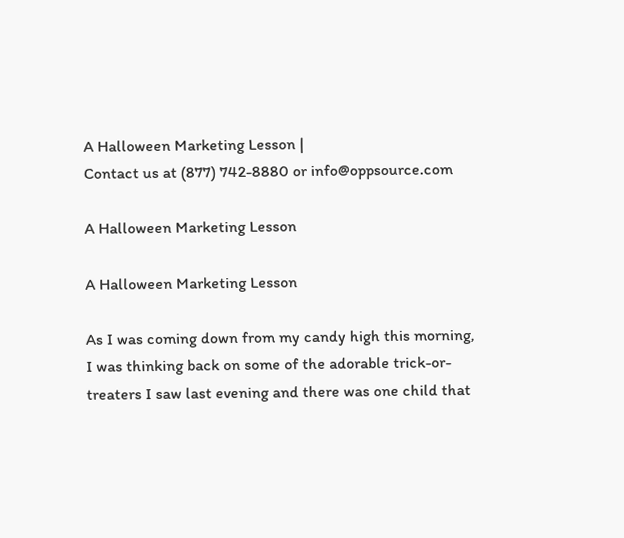A Halloween Marketing Lesson |
Contact us at (877) 742-8880 or info@oppsource.com

A Halloween Marketing Lesson

A Halloween Marketing Lesson

As I was coming down from my candy high this morning, I was thinking back on some of the adorable trick-or-treaters I saw last evening and there was one child that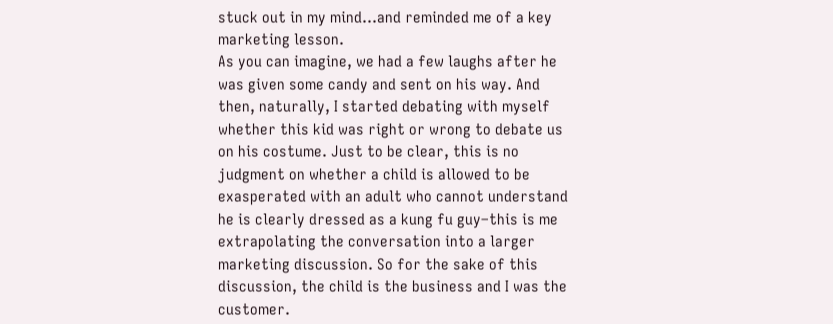stuck out in my mind…and reminded me of a key marketing lesson.
As you can imagine, we had a few laughs after he was given some candy and sent on his way. And then, naturally, I started debating with myself whether this kid was right or wrong to debate us on his costume. Just to be clear, this is no judgment on whether a child is allowed to be exasperated with an adult who cannot understand he is clearly dressed as a kung fu guy–this is me extrapolating the conversation into a larger marketing discussion. So for the sake of this discussion, the child is the business and I was the customer.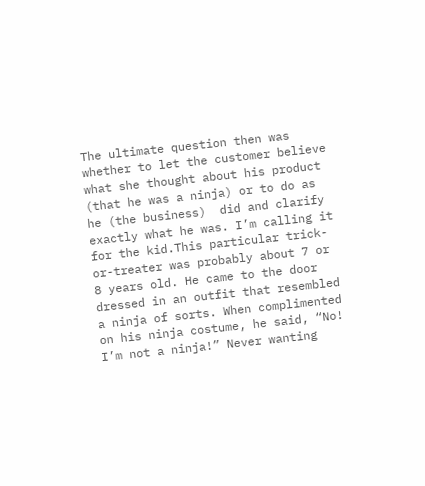The ultimate question then was whether to let the customer believe what she thought about his product (that he was a ninja) or to do as he (the business)  did and clarify exactly what he was. I’m calling it for the kid.This particular trick-or-treater was probably about 7 or 8 years old. He came to the door dressed in an outfit that resembled a ninja of sorts. When complimented on his ninja costume, he said, “No! I’m not a ninja!” Never wanting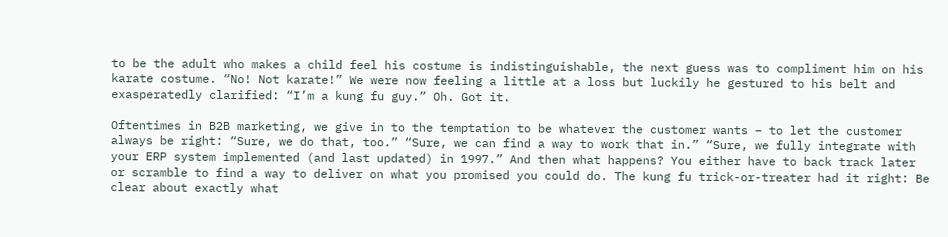to be the adult who makes a child feel his costume is indistinguishable, the next guess was to compliment him on his karate costume. “No! Not karate!” We were now feeling a little at a loss but luckily he gestured to his belt and exasperatedly clarified: “I’m a kung fu guy.” Oh. Got it.

Oftentimes in B2B marketing, we give in to the temptation to be whatever the customer wants – to let the customer always be right: “Sure, we do that, too.” “Sure, we can find a way to work that in.” “Sure, we fully integrate with your ERP system implemented (and last updated) in 1997.” And then what happens? You either have to back track later or scramble to find a way to deliver on what you promised you could do. The kung fu trick-or-treater had it right: Be clear about exactly what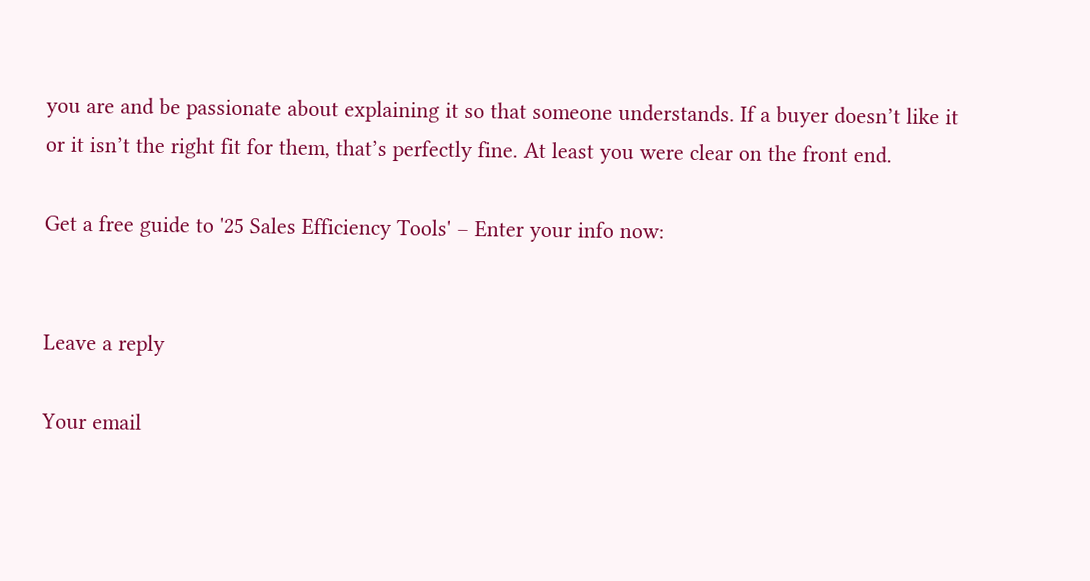you are and be passionate about explaining it so that someone understands. If a buyer doesn’t like it or it isn’t the right fit for them, that’s perfectly fine. At least you were clear on the front end.

Get a free guide to '25 Sales Efficiency Tools' – Enter your info now:


Leave a reply

Your email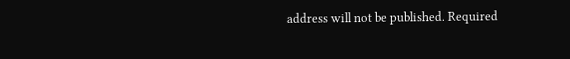address will not be published. Required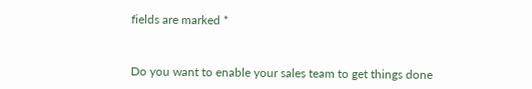fields are marked *



Do you want to enable your sales team to get things done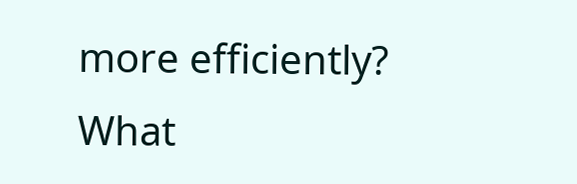more efficiently?
What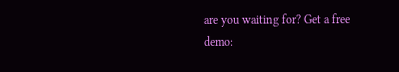are you waiting for? Get a free demo: